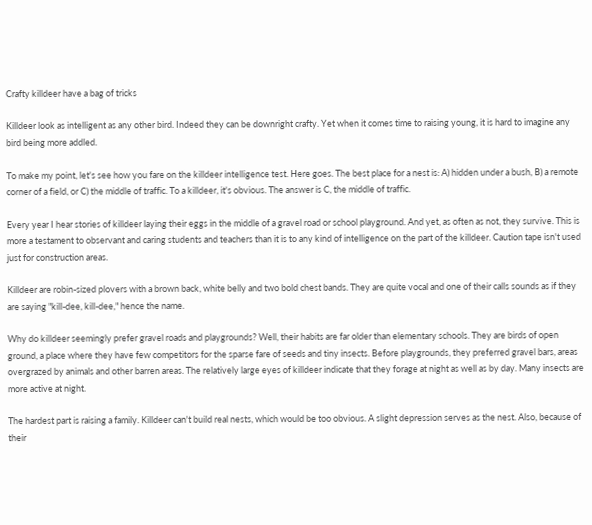Crafty killdeer have a bag of tricks

Killdeer look as intelligent as any other bird. Indeed they can be downright crafty. Yet when it comes time to raising young, it is hard to imagine any bird being more addled.

To make my point, let's see how you fare on the killdeer intelligence test. Here goes. The best place for a nest is: A) hidden under a bush, B) a remote corner of a field, or C) the middle of traffic. To a killdeer, it's obvious. The answer is C, the middle of traffic.

Every year I hear stories of killdeer laying their eggs in the middle of a gravel road or school playground. And yet, as often as not, they survive. This is more a testament to observant and caring students and teachers than it is to any kind of intelligence on the part of the killdeer. Caution tape isn't used just for construction areas.

Killdeer are robin-sized plovers with a brown back, white belly and two bold chest bands. They are quite vocal and one of their calls sounds as if they are saying "kill-dee, kill-dee," hence the name.

Why do killdeer seemingly prefer gravel roads and playgrounds? Well, their habits are far older than elementary schools. They are birds of open ground, a place where they have few competitors for the sparse fare of seeds and tiny insects. Before playgrounds, they preferred gravel bars, areas overgrazed by animals and other barren areas. The relatively large eyes of killdeer indicate that they forage at night as well as by day. Many insects are more active at night.

The hardest part is raising a family. Killdeer can't build real nests, which would be too obvious. A slight depression serves as the nest. Also, because of their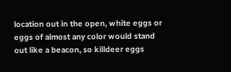location out in the open, white eggs or eggs of almost any color would stand out like a beacon, so killdeer eggs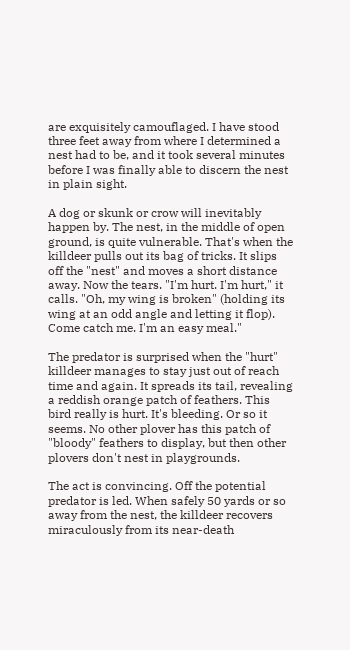are exquisitely camouflaged. I have stood three feet away from where I determined a nest had to be, and it took several minutes before I was finally able to discern the nest in plain sight.

A dog or skunk or crow will inevitably happen by. The nest, in the middle of open ground, is quite vulnerable. That's when the killdeer pulls out its bag of tricks. It slips off the "nest" and moves a short distance away. Now the tears. "I'm hurt. I'm hurt," it calls. "Oh, my wing is broken" (holding its wing at an odd angle and letting it flop). Come catch me. I'm an easy meal."

The predator is surprised when the "hurt" killdeer manages to stay just out of reach time and again. It spreads its tail, revealing a reddish orange patch of feathers. This bird really is hurt. It's bleeding. Or so it seems. No other plover has this patch of "bloody" feathers to display, but then other plovers don't nest in playgrounds.

The act is convincing. Off the potential predator is led. When safely 50 yards or so away from the nest, the killdeer recovers miraculously from its near-death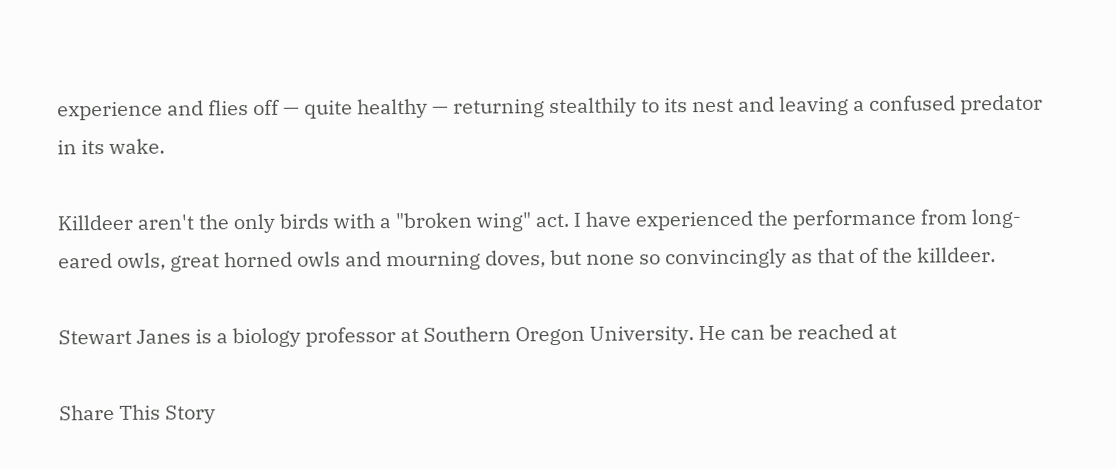experience and flies off — quite healthy — returning stealthily to its nest and leaving a confused predator in its wake.

Killdeer aren't the only birds with a "broken wing" act. I have experienced the performance from long-eared owls, great horned owls and mourning doves, but none so convincingly as that of the killdeer.

Stewart Janes is a biology professor at Southern Oregon University. He can be reached at

Share This Story